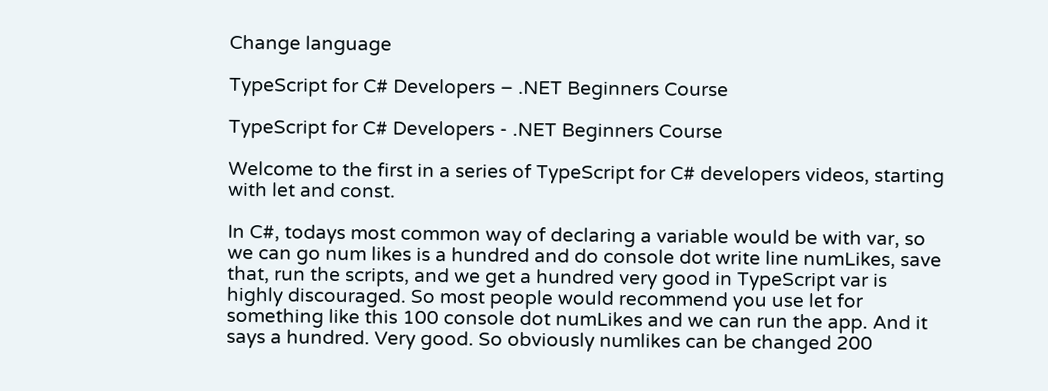Change language

TypeScript for C# Developers – .NET Beginners Course

TypeScript for C# Developers - .NET Beginners Course

Welcome to the first in a series of TypeScript for C# developers videos, starting with let and const.

In C#, todays most common way of declaring a variable would be with var, so we can go num likes is a hundred and do console dot write line numLikes, save that, run the scripts, and we get a hundred very good in TypeScript var is highly discouraged. So most people would recommend you use let for something like this 100 console dot numLikes and we can run the app. And it says a hundred. Very good. So obviously numlikes can be changed 200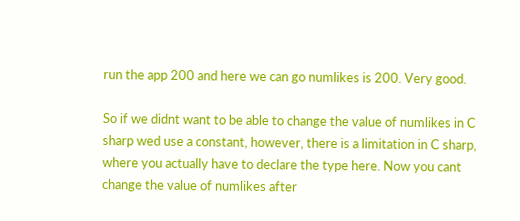run the app 200 and here we can go numlikes is 200. Very good.

So if we didnt want to be able to change the value of numlikes in C sharp wed use a constant, however, there is a limitation in C sharp, where you actually have to declare the type here. Now you cant change the value of numlikes after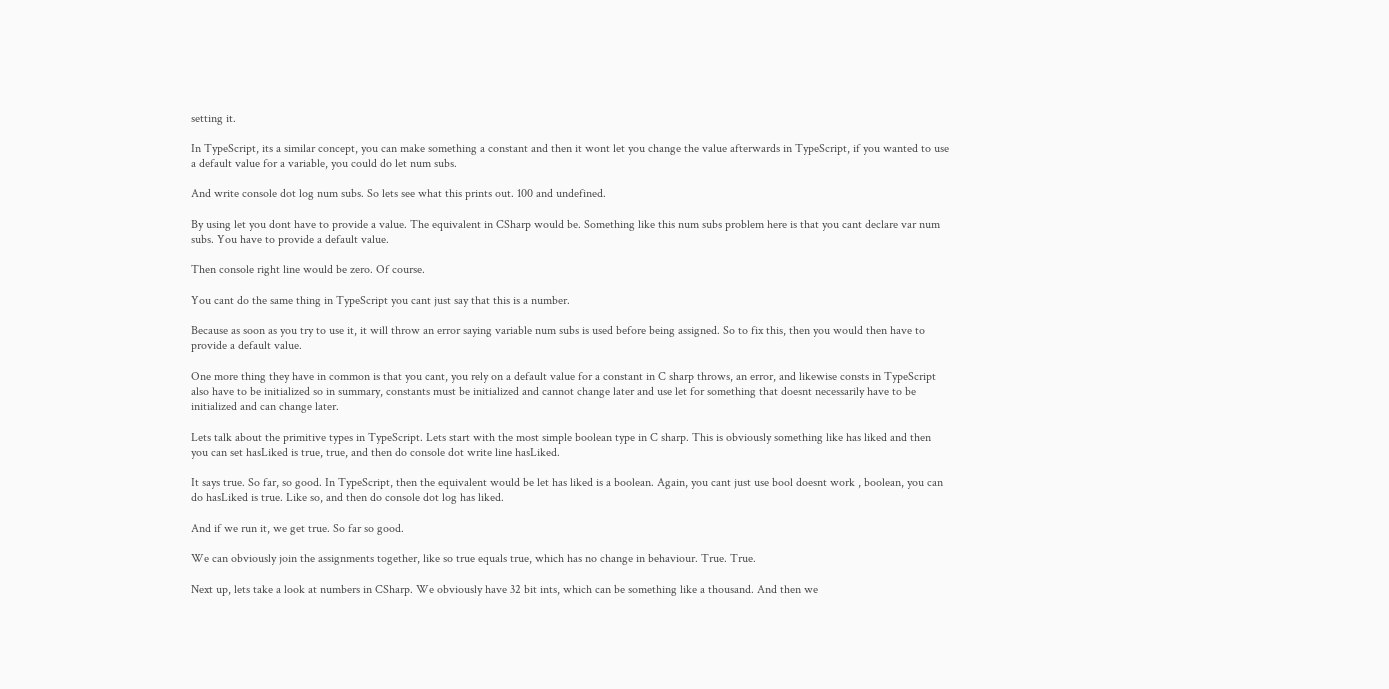setting it.

In TypeScript, its a similar concept, you can make something a constant and then it wont let you change the value afterwards in TypeScript, if you wanted to use a default value for a variable, you could do let num subs.

And write console dot log num subs. So lets see what this prints out. 100 and undefined.

By using let you dont have to provide a value. The equivalent in CSharp would be. Something like this num subs problem here is that you cant declare var num subs. You have to provide a default value.

Then console right line would be zero. Of course.

You cant do the same thing in TypeScript you cant just say that this is a number.

Because as soon as you try to use it, it will throw an error saying variable num subs is used before being assigned. So to fix this, then you would then have to provide a default value.

One more thing they have in common is that you cant, you rely on a default value for a constant in C sharp throws, an error, and likewise consts in TypeScript also have to be initialized so in summary, constants must be initialized and cannot change later and use let for something that doesnt necessarily have to be initialized and can change later.

Lets talk about the primitive types in TypeScript. Lets start with the most simple boolean type in C sharp. This is obviously something like has liked and then you can set hasLiked is true, true, and then do console dot write line hasLiked.

It says true. So far, so good. In TypeScript, then the equivalent would be let has liked is a boolean. Again, you cant just use bool doesnt work , boolean, you can do hasLiked is true. Like so, and then do console dot log has liked.

And if we run it, we get true. So far so good.

We can obviously join the assignments together, like so true equals true, which has no change in behaviour. True. True.

Next up, lets take a look at numbers in CSharp. We obviously have 32 bit ints, which can be something like a thousand. And then we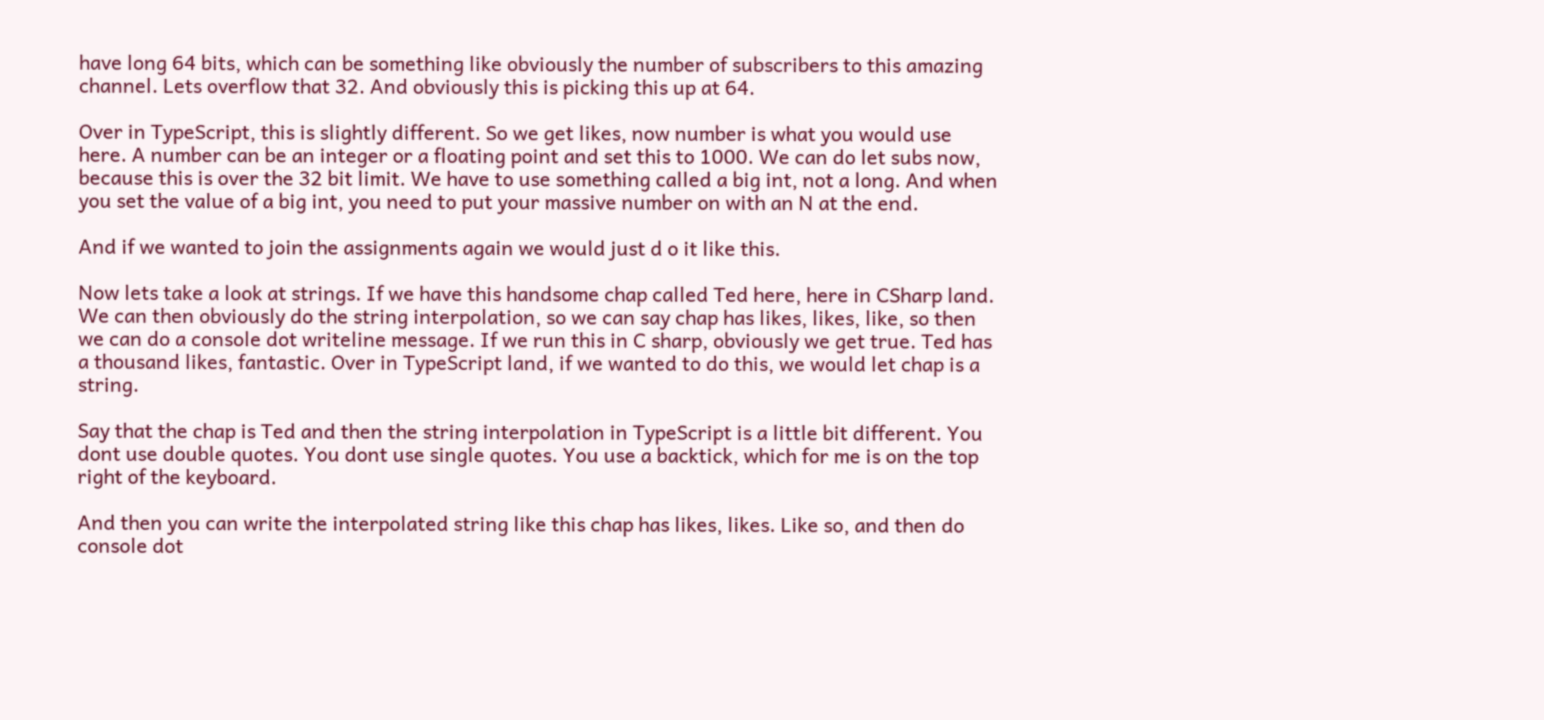have long 64 bits, which can be something like obviously the number of subscribers to this amazing channel. Lets overflow that 32. And obviously this is picking this up at 64.

Over in TypeScript, this is slightly different. So we get likes, now number is what you would use here. A number can be an integer or a floating point and set this to 1000. We can do let subs now, because this is over the 32 bit limit. We have to use something called a big int, not a long. And when you set the value of a big int, you need to put your massive number on with an N at the end.

And if we wanted to join the assignments again we would just d o it like this.

Now lets take a look at strings. If we have this handsome chap called Ted here, here in CSharp land. We can then obviously do the string interpolation, so we can say chap has likes, likes, like, so then we can do a console dot writeline message. If we run this in C sharp, obviously we get true. Ted has a thousand likes, fantastic. Over in TypeScript land, if we wanted to do this, we would let chap is a string.

Say that the chap is Ted and then the string interpolation in TypeScript is a little bit different. You dont use double quotes. You dont use single quotes. You use a backtick, which for me is on the top right of the keyboard.

And then you can write the interpolated string like this chap has likes, likes. Like so, and then do console dot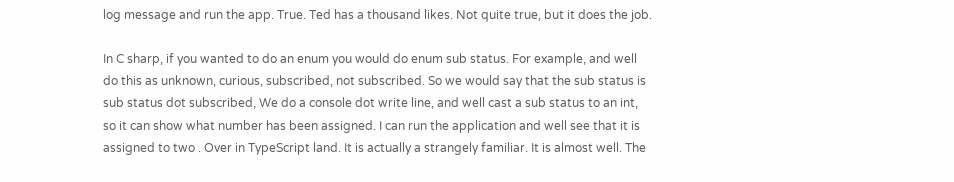log message and run the app. True. Ted has a thousand likes. Not quite true, but it does the job.

In C sharp, if you wanted to do an enum you would do enum sub status. For example, and well do this as unknown, curious, subscribed, not subscribed. So we would say that the sub status is sub status dot subscribed, We do a console dot write line, and well cast a sub status to an int, so it can show what number has been assigned. I can run the application and well see that it is assigned to two . Over in TypeScript land. It is actually a strangely familiar. It is almost well. The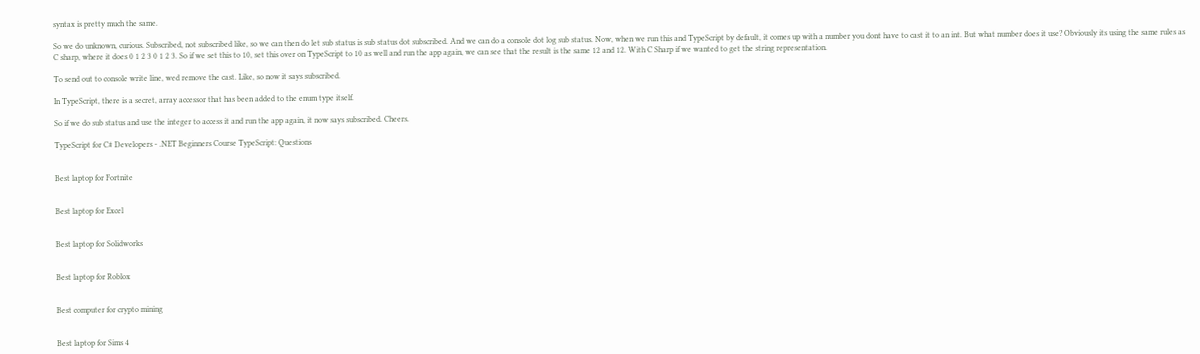syntax is pretty much the same.

So we do unknown, curious. Subscribed, not subscribed like, so we can then do let sub status is sub status dot subscribed. And we can do a console dot log sub status. Now, when we run this and TypeScript by default, it comes up with a number you dont have to cast it to an int. But what number does it use? Obviously its using the same rules as C sharp, where it does 0 1 2 3 0 1 2 3. So if we set this to 10, set this over on TypeScript to 10 as well and run the app again, we can see that the result is the same 12 and 12. With C Sharp if we wanted to get the string representation.

To send out to console write line, wed remove the cast. Like, so now it says subscribed.

In TypeScript, there is a secret, array accessor that has been added to the enum type itself.

So if we do sub status and use the integer to access it and run the app again, it now says subscribed. Cheers.

TypeScript for C# Developers - .NET Beginners Course TypeScript: Questions


Best laptop for Fortnite


Best laptop for Excel


Best laptop for Solidworks


Best laptop for Roblox


Best computer for crypto mining


Best laptop for Sims 4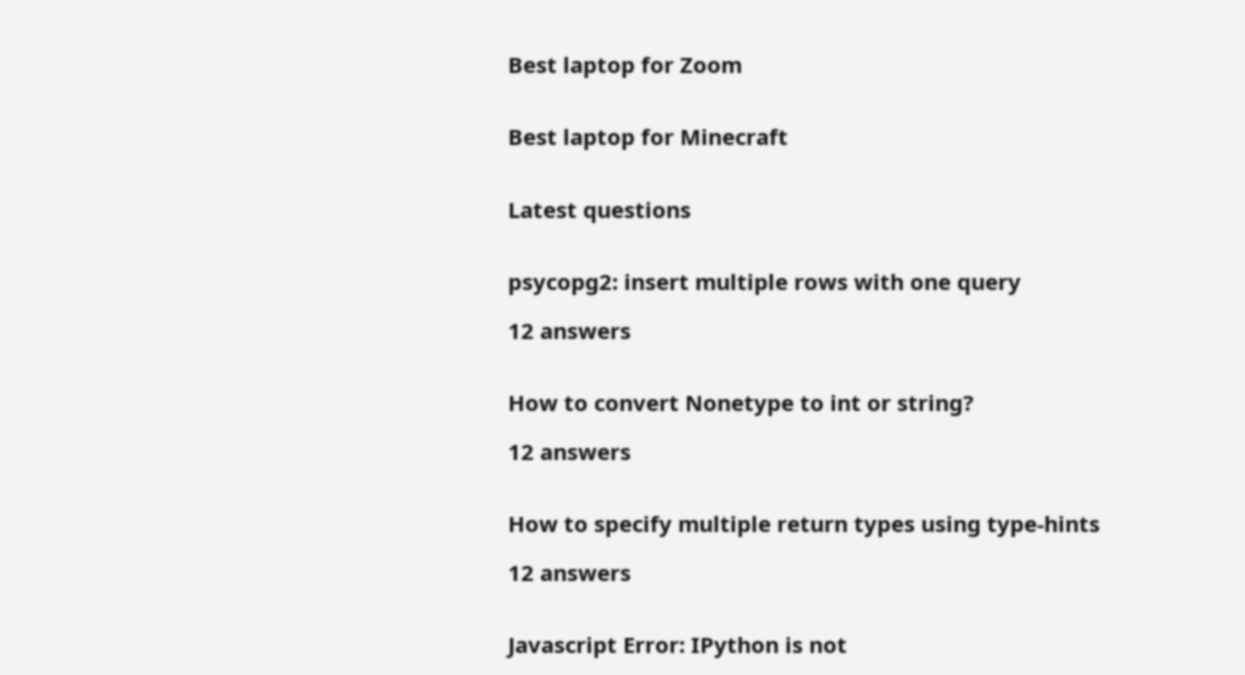Best laptop for Zoom


Best laptop for Minecraft


Latest questions


psycopg2: insert multiple rows with one query

12 answers


How to convert Nonetype to int or string?

12 answers


How to specify multiple return types using type-hints

12 answers


Javascript Error: IPython is not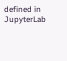defined in JupyterLab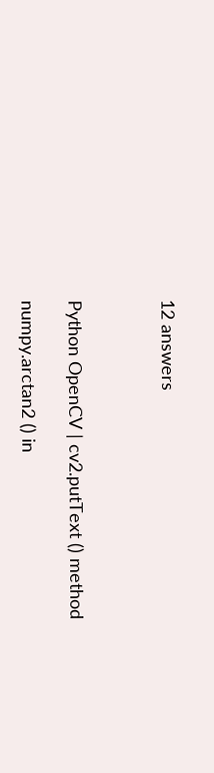12 answers



Python OpenCV | cv2.putText () method

numpy.arctan2 () in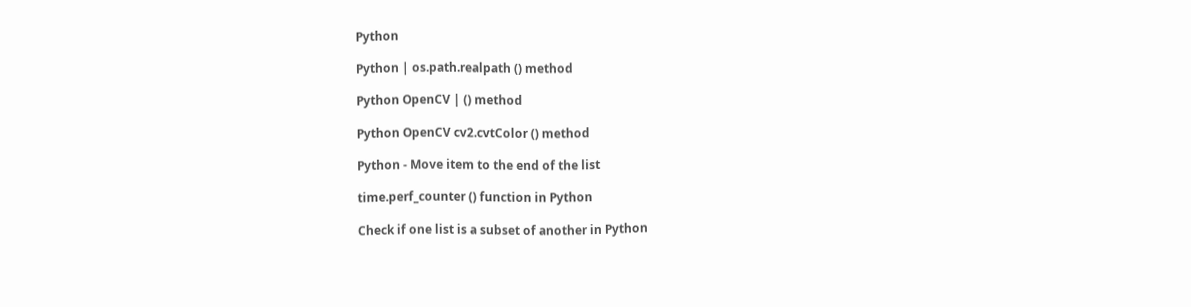Python

Python | os.path.realpath () method

Python OpenCV | () method

Python OpenCV cv2.cvtColor () method

Python - Move item to the end of the list

time.perf_counter () function in Python

Check if one list is a subset of another in Python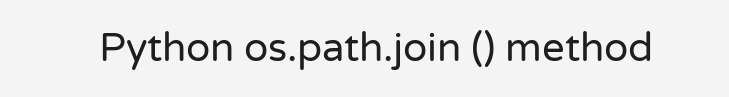Python os.path.join () method